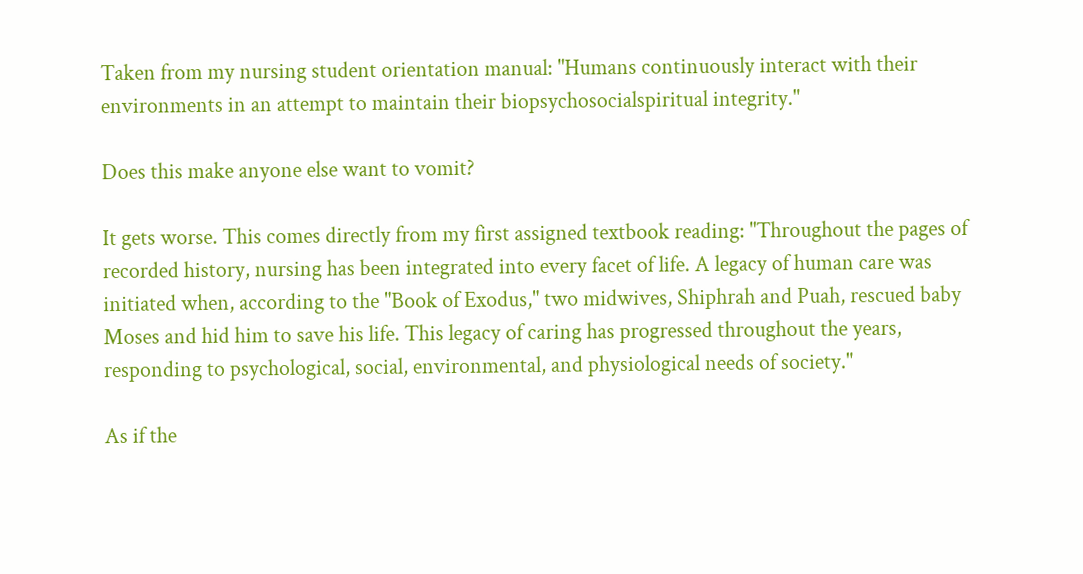Taken from my nursing student orientation manual: "Humans continuously interact with their environments in an attempt to maintain their biopsychosocialspiritual integrity."

Does this make anyone else want to vomit?

It gets worse. This comes directly from my first assigned textbook reading: "Throughout the pages of recorded history, nursing has been integrated into every facet of life. A legacy of human care was initiated when, according to the "Book of Exodus," two midwives, Shiphrah and Puah, rescued baby Moses and hid him to save his life. This legacy of caring has progressed throughout the years, responding to psychological, social, environmental, and physiological needs of society."

As if the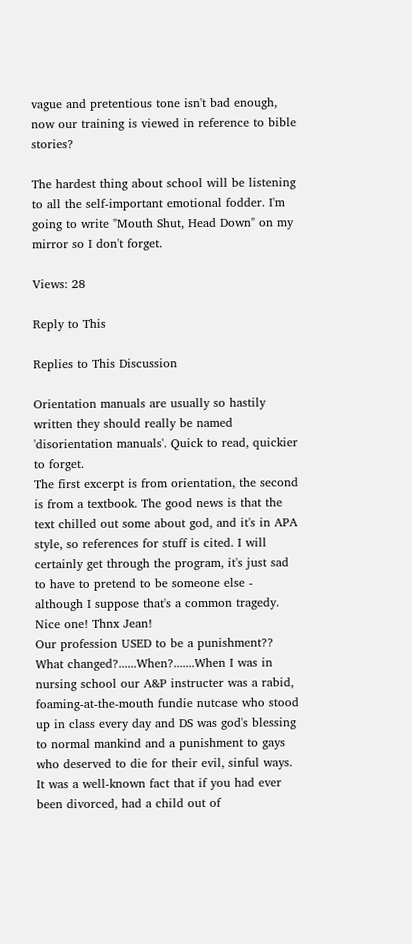vague and pretentious tone isn't bad enough, now our training is viewed in reference to bible stories?

The hardest thing about school will be listening to all the self-important emotional fodder. I'm going to write "Mouth Shut, Head Down" on my mirror so I don't forget.

Views: 28

Reply to This

Replies to This Discussion

Orientation manuals are usually so hastily written they should really be named 'disorientation manuals'. Quick to read, quickier to forget.
The first excerpt is from orientation, the second is from a textbook. The good news is that the text chilled out some about god, and it's in APA style, so references for stuff is cited. I will certainly get through the program, it's just sad to have to pretend to be someone else - although I suppose that's a common tragedy.
Nice one! Thnx Jean!
Our profession USED to be a punishment?? What changed?......When?.......When I was in nursing school our A&P instructer was a rabid, foaming-at-the-mouth fundie nutcase who stood up in class every day and DS was god's blessing to normal mankind and a punishment to gays who deserved to die for their evil, sinful ways. It was a well-known fact that if you had ever been divorced, had a child out of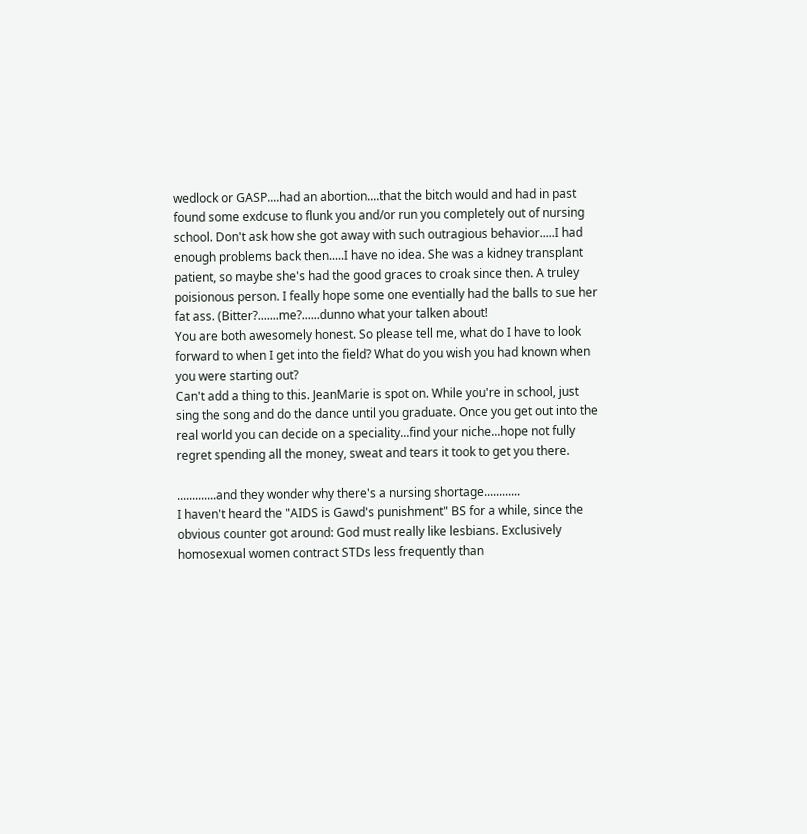wedlock or GASP....had an abortion....that the bitch would and had in past found some exdcuse to flunk you and/or run you completely out of nursing school. Don't ask how she got away with such outragious behavior.....I had enough problems back then.....I have no idea. She was a kidney transplant patient, so maybe she's had the good graces to croak since then. A truley poisionous person. I feally hope some one eventially had the balls to sue her fat ass. (Bitter?.......me?......dunno what your talken about!
You are both awesomely honest. So please tell me, what do I have to look forward to when I get into the field? What do you wish you had known when you were starting out?
Can't add a thing to this. JeanMarie is spot on. While you're in school, just sing the song and do the dance until you graduate. Once you get out into the real world you can decide on a speciality...find your niche...hope not fully regret spending all the money, sweat and tears it took to get you there.

.............and they wonder why there's a nursing shortage............
I haven't heard the "AIDS is Gawd's punishment" BS for a while, since the obvious counter got around: God must really like lesbians. Exclusively homosexual women contract STDs less frequently than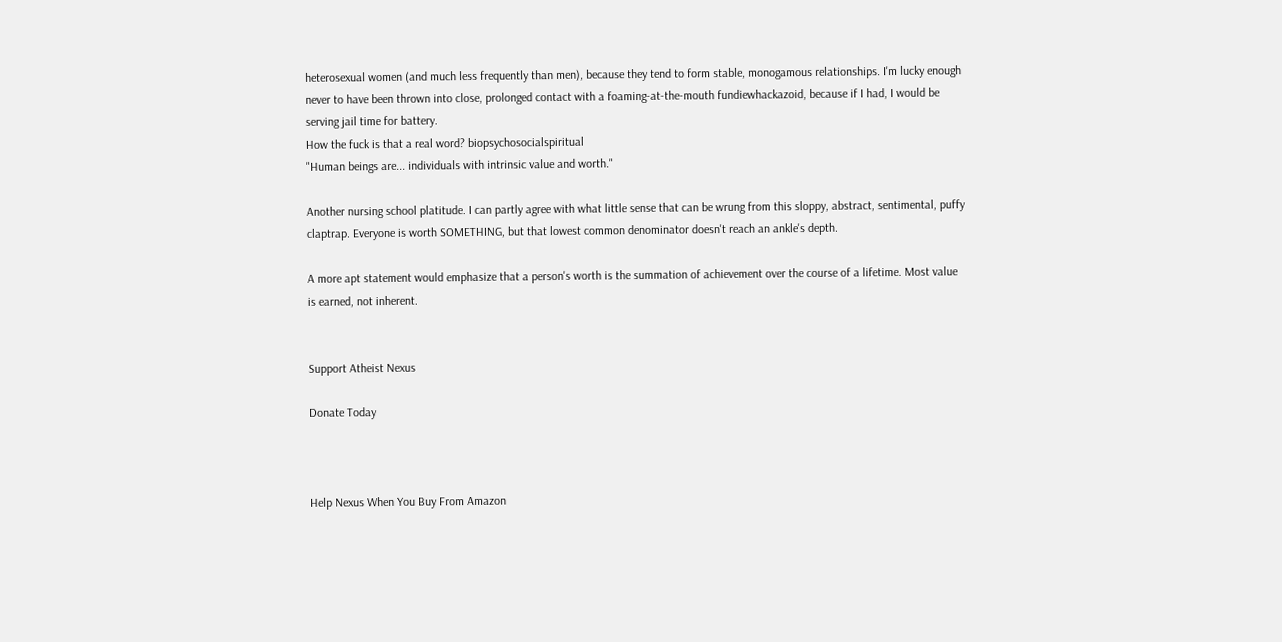heterosexual women (and much less frequently than men), because they tend to form stable, monogamous relationships. I'm lucky enough never to have been thrown into close, prolonged contact with a foaming-at-the-mouth fundiewhackazoid, because if I had, I would be serving jail time for battery.
How the fuck is that a real word? biopsychosocialspiritual
"Human beings are... individuals with intrinsic value and worth."

Another nursing school platitude. I can partly agree with what little sense that can be wrung from this sloppy, abstract, sentimental, puffy claptrap. Everyone is worth SOMETHING, but that lowest common denominator doesn't reach an ankle's depth.

A more apt statement would emphasize that a person's worth is the summation of achievement over the course of a lifetime. Most value is earned, not inherent.


Support Atheist Nexus

Donate Today



Help Nexus When You Buy From Amazon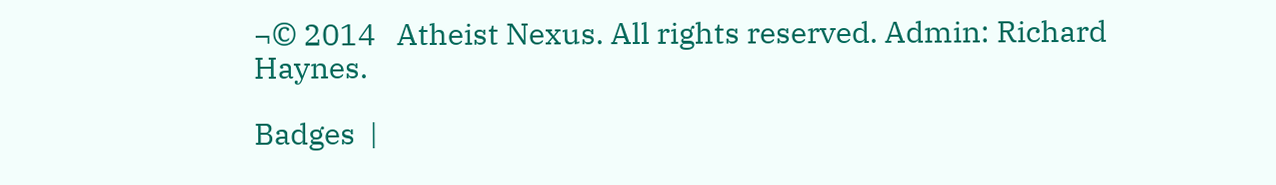¬© 2014   Atheist Nexus. All rights reserved. Admin: Richard Haynes.

Badges  |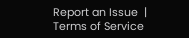Report an Issue  |  Terms of Service